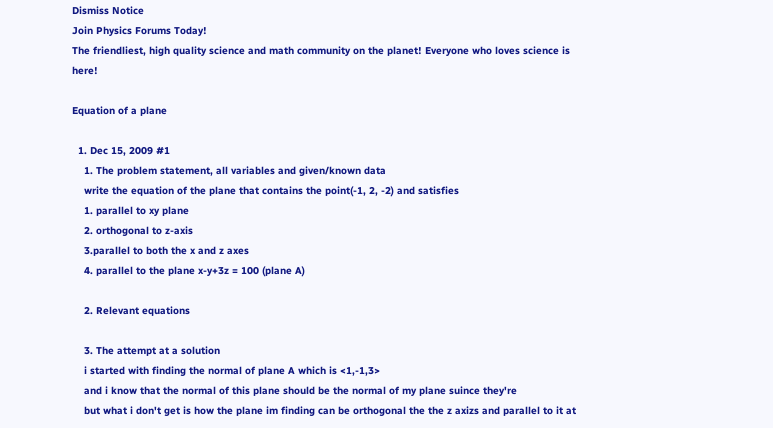Dismiss Notice
Join Physics Forums Today!
The friendliest, high quality science and math community on the planet! Everyone who loves science is here!

Equation of a plane

  1. Dec 15, 2009 #1
    1. The problem statement, all variables and given/known data
    write the equation of the plane that contains the point(-1, 2, -2) and satisfies
    1. parallel to xy plane
    2. orthogonal to z-axis
    3.parallel to both the x and z axes
    4. parallel to the plane x-y+3z = 100 (plane A)

    2. Relevant equations

    3. The attempt at a solution
    i started with finding the normal of plane A which is <1,-1,3>
    and i know that the normal of this plane should be the normal of my plane suince they're
    but what i don't get is how the plane im finding can be orthogonal the the z axizs and parallel to it at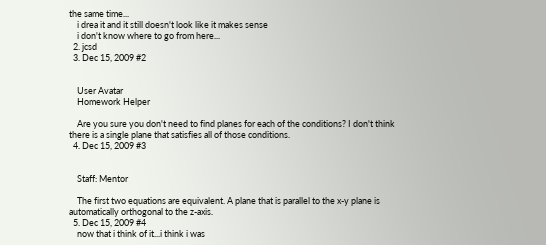the same time...
    i drea it and it still doesn't look like it makes sense
    i don't know where to go from here...
  2. jcsd
  3. Dec 15, 2009 #2


    User Avatar
    Homework Helper

    Are you sure you don't need to find planes for each of the conditions? I don't think there is a single plane that satisfies all of those conditions.
  4. Dec 15, 2009 #3


    Staff: Mentor

    The first two equations are equivalent. A plane that is parallel to the x-y plane is automatically orthogonal to the z-axis.
  5. Dec 15, 2009 #4
    now that i think of it...i think i was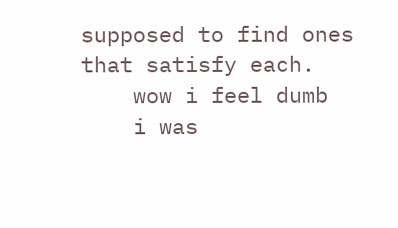supposed to find ones that satisfy each.
    wow i feel dumb
    i was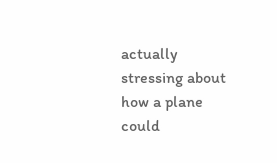actually stressing about how a plane could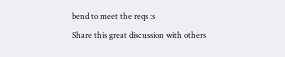bend to meet the reqs :s
Share this great discussion with others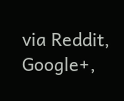via Reddit, Google+,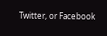Twitter, or Facebook